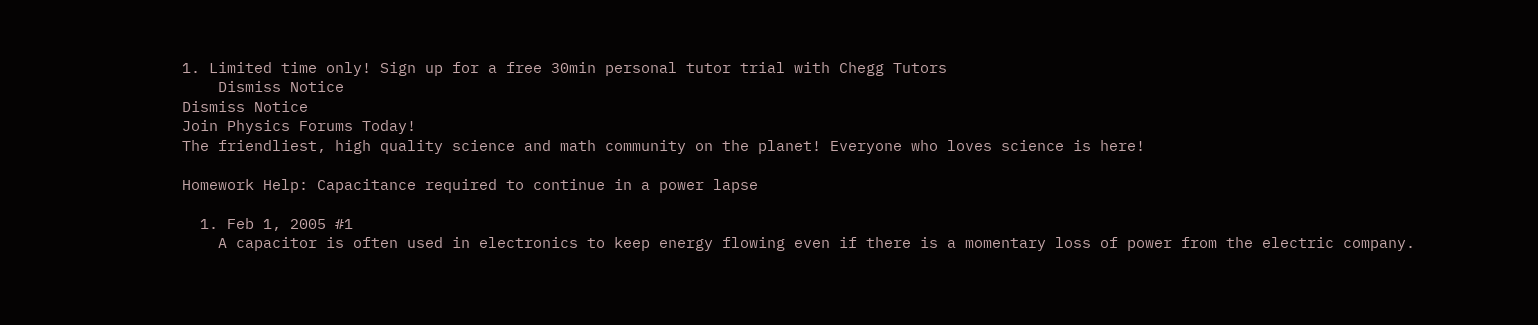1. Limited time only! Sign up for a free 30min personal tutor trial with Chegg Tutors
    Dismiss Notice
Dismiss Notice
Join Physics Forums Today!
The friendliest, high quality science and math community on the planet! Everyone who loves science is here!

Homework Help: Capacitance required to continue in a power lapse

  1. Feb 1, 2005 #1
    A capacitor is often used in electronics to keep energy flowing even if there is a momentary loss of power from the electric company.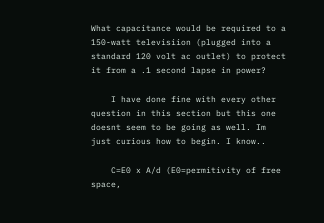What capacitance would be required to a 150-watt televisiion (plugged into a standard 120 volt ac outlet) to protect it from a .1 second lapse in power?

    I have done fine with every other question in this section but this one doesnt seem to be going as well. Im just curious how to begin. I know..

    C=E0 x A/d (E0=permitivity of free space,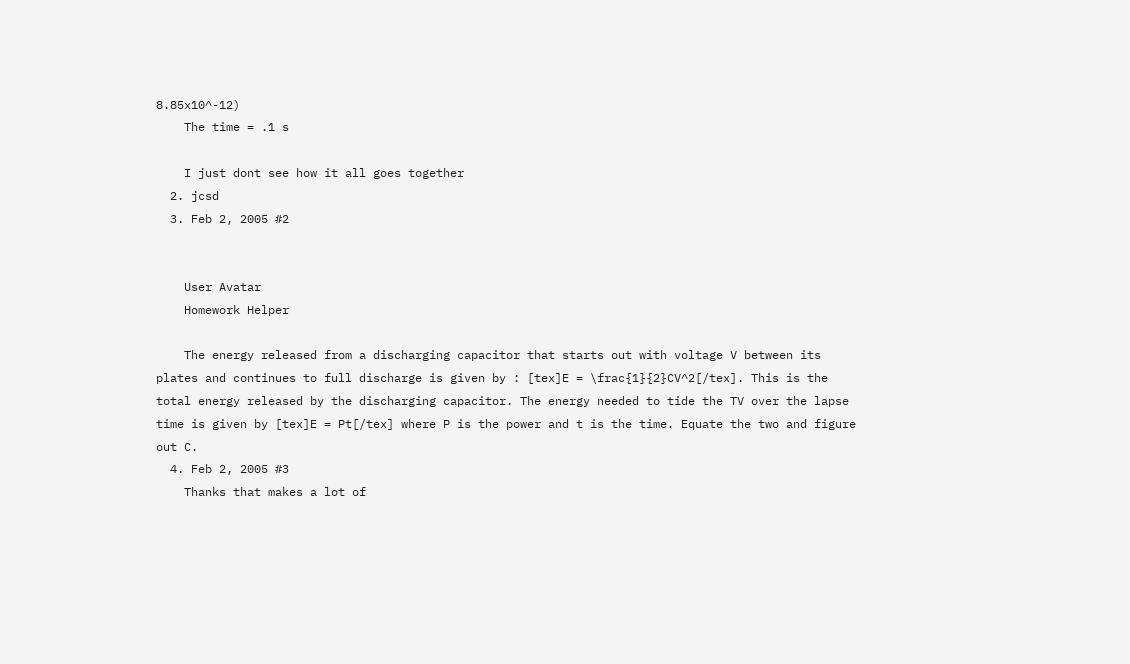8.85x10^-12)
    The time = .1 s

    I just dont see how it all goes together
  2. jcsd
  3. Feb 2, 2005 #2


    User Avatar
    Homework Helper

    The energy released from a discharging capacitor that starts out with voltage V between its plates and continues to full discharge is given by : [tex]E = \frac{1}{2}CV^2[/tex]. This is the total energy released by the discharging capacitor. The energy needed to tide the TV over the lapse time is given by [tex]E = Pt[/tex] where P is the power and t is the time. Equate the two and figure out C.
  4. Feb 2, 2005 #3
    Thanks that makes a lot of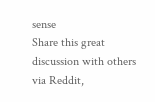sense
Share this great discussion with others via Reddit,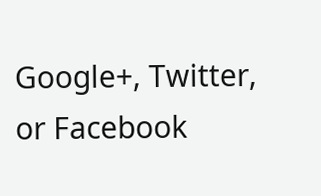Google+, Twitter, or Facebook